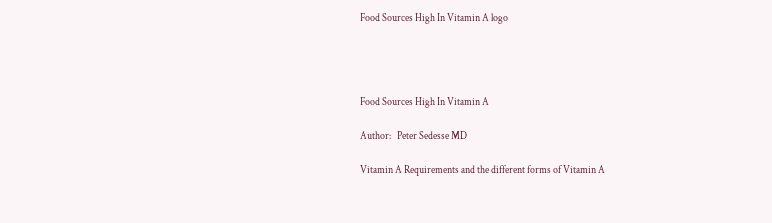Food Sources High In Vitamin A logo




Food Sources High In Vitamin A

Author:   Peter Sedesse MD

Vitamin A Requirements and the different forms of Vitamin A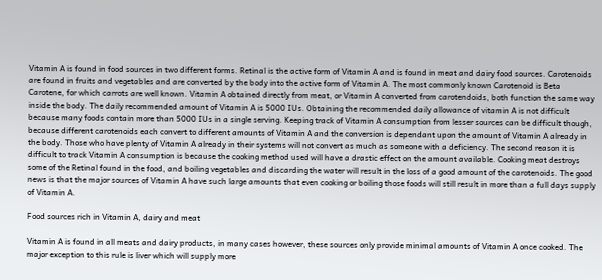Vitamin A is found in food sources in two different forms. Retinal is the active form of Vitamin A and is found in meat and dairy food sources. Carotenoids are found in fruits and vegetables and are converted by the body into the active form of Vitamin A. The most commonly known Carotenoid is Beta Carotene, for which carrots are well known. Vitamin A obtained directly from meat, or Vitamin A converted from carotendoids, both function the same way inside the body. The daily recommended amount of Vitamin A is 5000 IUs. Obtaining the recommended daily allowance of vitamin A is not difficult because many foods contain more than 5000 IUs in a single serving. Keeping track of Vitamin A consumption from lesser sources can be difficult though, because different carotenoids each convert to different amounts of Vitamin A and the conversion is dependant upon the amount of Vitamin A already in the body. Those who have plenty of Vitamin A already in their systems will not convert as much as someone with a deficiency. The second reason it is difficult to track Vitamin A consumption is because the cooking method used will have a drastic effect on the amount available. Cooking meat destroys some of the Retinal found in the food, and boiling vegetables and discarding the water will result in the loss of a good amount of the carotenoids. The good news is that the major sources of Vitamin A have such large amounts that even cooking or boiling those foods will still result in more than a full days supply of Vitamin A.

Food sources rich in Vitamin A, dairy and meat

Vitamin A is found in all meats and dairy products, in many cases however, these sources only provide minimal amounts of Vitamin A once cooked. The major exception to this rule is liver which will supply more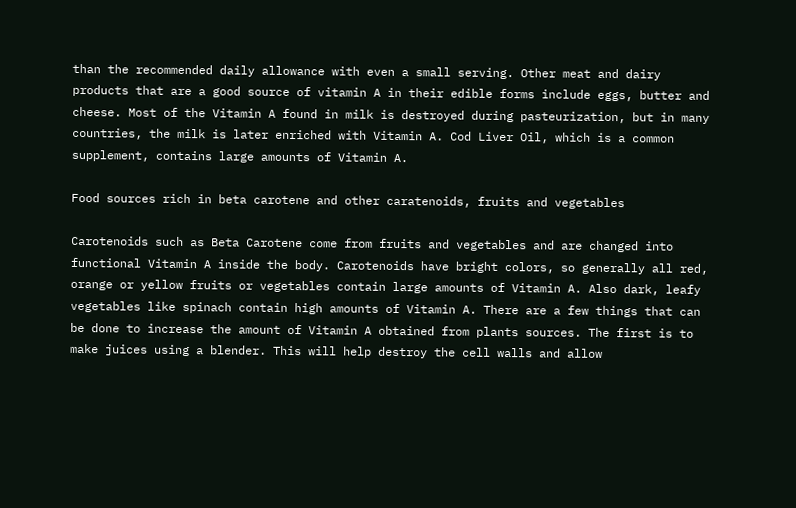than the recommended daily allowance with even a small serving. Other meat and dairy products that are a good source of vitamin A in their edible forms include eggs, butter and cheese. Most of the Vitamin A found in milk is destroyed during pasteurization, but in many countries, the milk is later enriched with Vitamin A. Cod Liver Oil, which is a common supplement, contains large amounts of Vitamin A.

Food sources rich in beta carotene and other caratenoids, fruits and vegetables

Carotenoids such as Beta Carotene come from fruits and vegetables and are changed into functional Vitamin A inside the body. Carotenoids have bright colors, so generally all red, orange or yellow fruits or vegetables contain large amounts of Vitamin A. Also dark, leafy vegetables like spinach contain high amounts of Vitamin A. There are a few things that can be done to increase the amount of Vitamin A obtained from plants sources. The first is to make juices using a blender. This will help destroy the cell walls and allow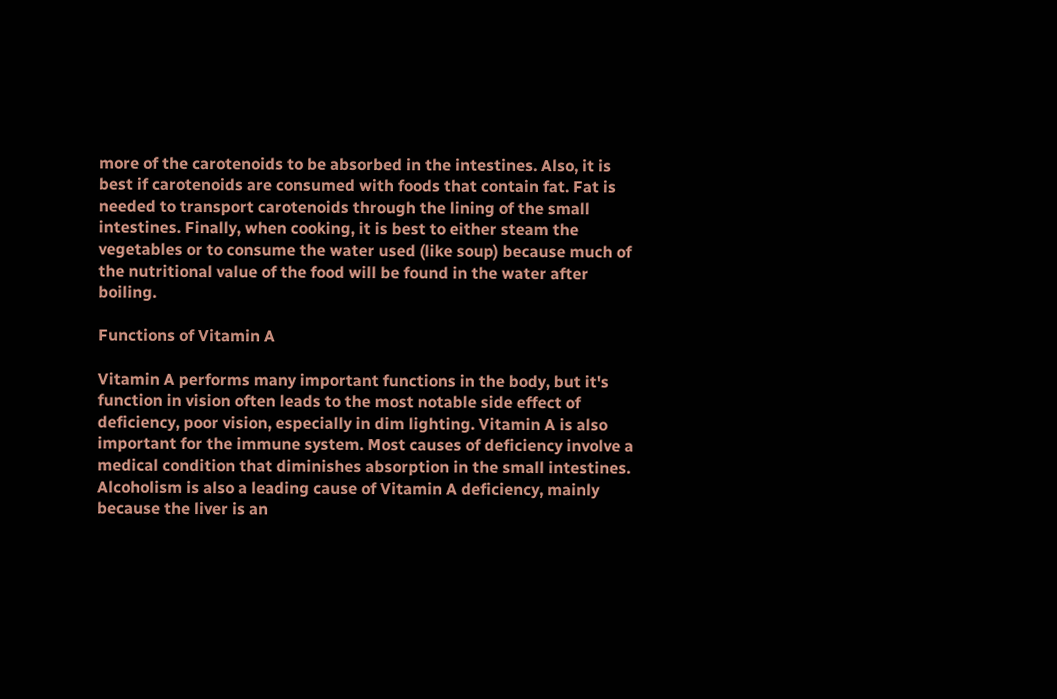more of the carotenoids to be absorbed in the intestines. Also, it is best if carotenoids are consumed with foods that contain fat. Fat is needed to transport carotenoids through the lining of the small intestines. Finally, when cooking, it is best to either steam the vegetables or to consume the water used (like soup) because much of the nutritional value of the food will be found in the water after boiling.

Functions of Vitamin A

Vitamin A performs many important functions in the body, but it's function in vision often leads to the most notable side effect of deficiency, poor vision, especially in dim lighting. Vitamin A is also important for the immune system. Most causes of deficiency involve a medical condition that diminishes absorption in the small intestines. Alcoholism is also a leading cause of Vitamin A deficiency, mainly because the liver is an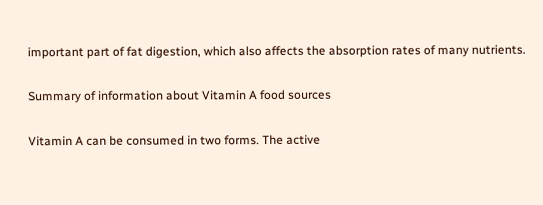important part of fat digestion, which also affects the absorption rates of many nutrients.

Summary of information about Vitamin A food sources

Vitamin A can be consumed in two forms. The active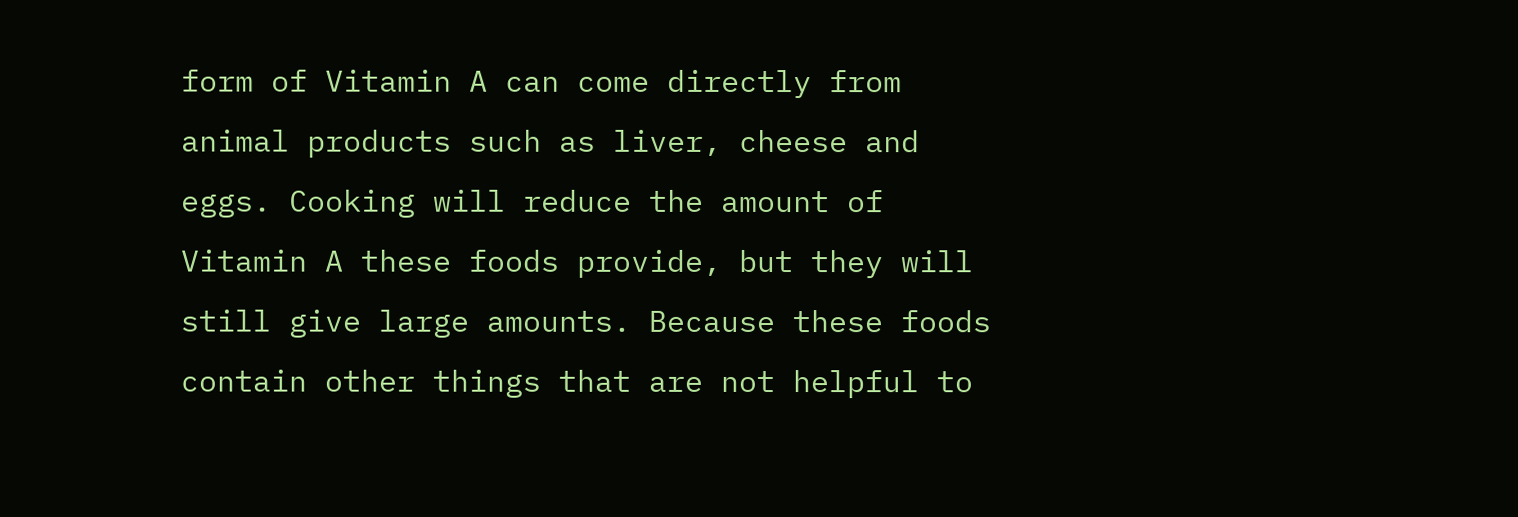form of Vitamin A can come directly from animal products such as liver, cheese and eggs. Cooking will reduce the amount of Vitamin A these foods provide, but they will still give large amounts. Because these foods contain other things that are not helpful to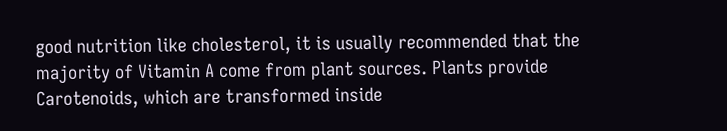good nutrition like cholesterol, it is usually recommended that the majority of Vitamin A come from plant sources. Plants provide Carotenoids, which are transformed inside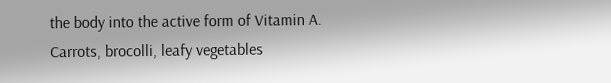the body into the active form of Vitamin A. Carrots, brocolli, leafy vegetables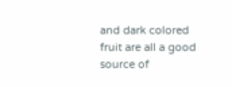and dark colored fruit are all a good source of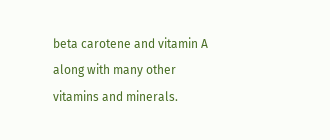beta carotene and vitamin A along with many other vitamins and minerals.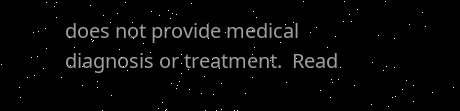does not provide medical diagnosis or treatment.  Read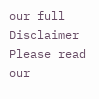our full Disclaimer
Please read our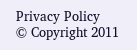Privacy Policy
© Copyright 2011